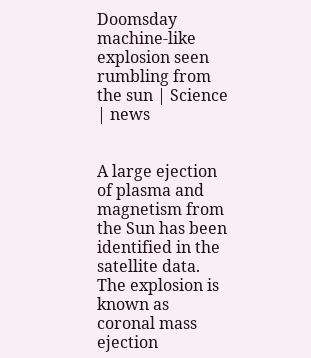Doomsday machine-like explosion seen rumbling from the sun | Science | news


A large ejection of plasma and magnetism from the Sun has been identified in the satellite data. The explosion is known as coronal mass ejection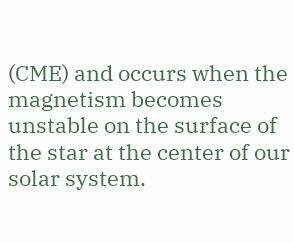(CME) and occurs when the magnetism becomes unstable on the surface of the star at the center of our solar system.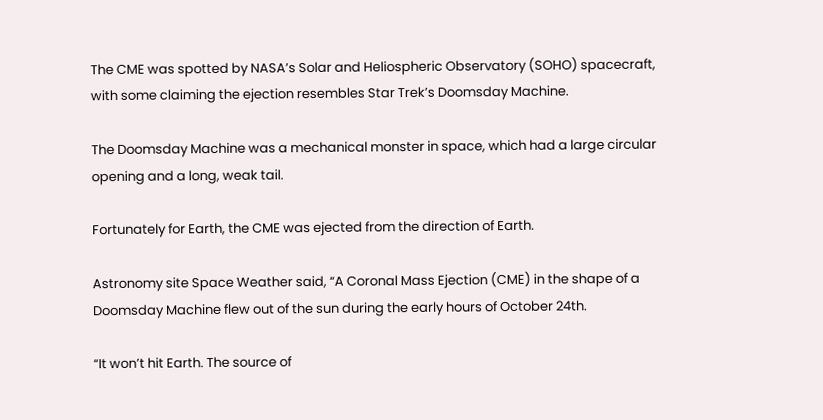The CME was spotted by NASA’s Solar and Heliospheric Observatory (SOHO) spacecraft, with some claiming the ejection resembles Star Trek’s Doomsday Machine.

The Doomsday Machine was a mechanical monster in space, which had a large circular opening and a long, weak tail.

Fortunately for Earth, the CME was ejected from the direction of Earth.

Astronomy site Space Weather said, “A Coronal Mass Ejection (CME) in the shape of a Doomsday Machine flew out of the sun during the early hours of October 24th.

“It won’t hit Earth. The source of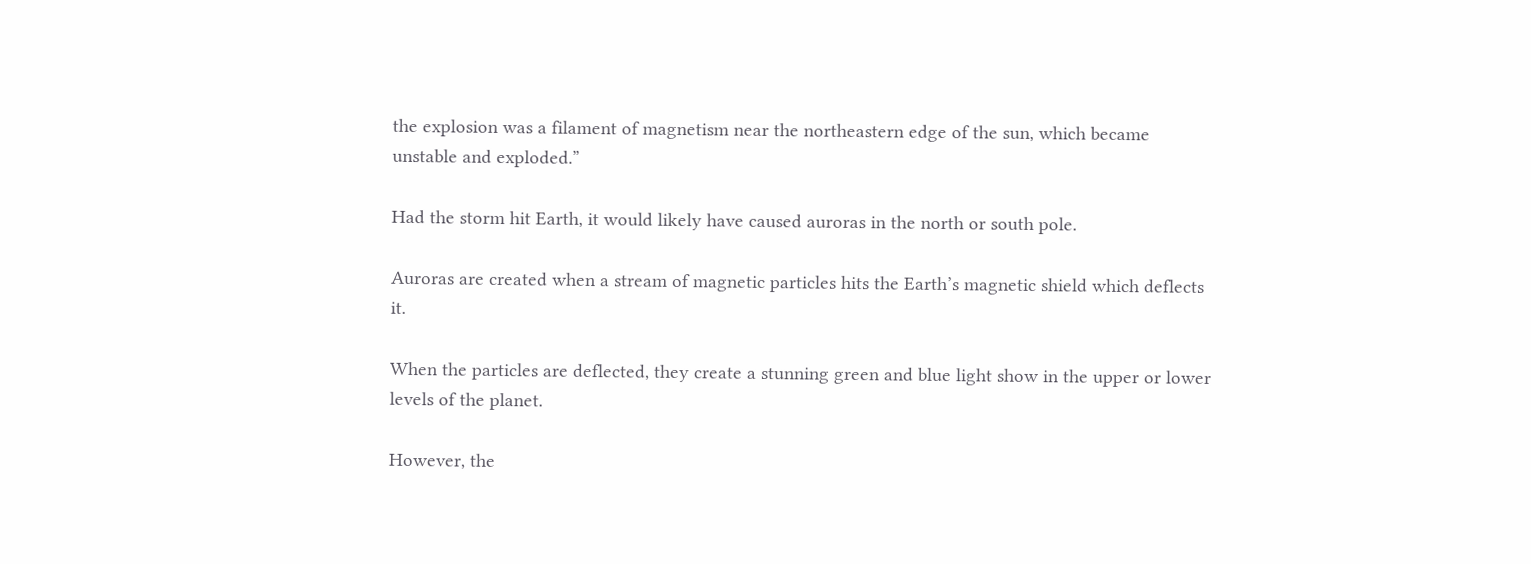the explosion was a filament of magnetism near the northeastern edge of the sun, which became unstable and exploded.”

Had the storm hit Earth, it would likely have caused auroras in the north or south pole.

Auroras are created when a stream of magnetic particles hits the Earth’s magnetic shield which deflects it.

When the particles are deflected, they create a stunning green and blue light show in the upper or lower levels of the planet.

However, the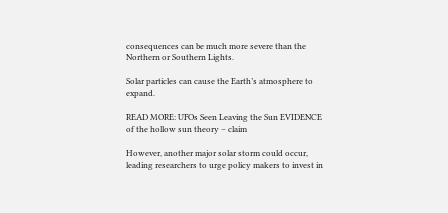consequences can be much more severe than the Northern or Southern Lights.

Solar particles can cause the Earth’s atmosphere to expand.

READ MORE: UFOs Seen Leaving the Sun EVIDENCE of the hollow sun theory – claim

However, another major solar storm could occur, leading researchers to urge policy makers to invest in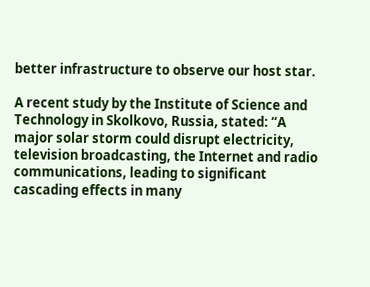better infrastructure to observe our host star.

A recent study by the Institute of Science and Technology in Skolkovo, Russia, stated: “A major solar storm could disrupt electricity, television broadcasting, the Internet and radio communications, leading to significant cascading effects in many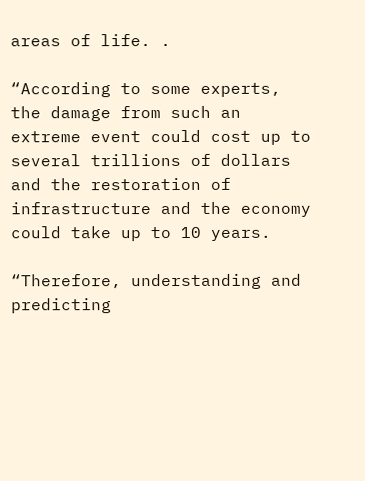areas of life. .

“According to some experts, the damage from such an extreme event could cost up to several trillions of dollars and the restoration of infrastructure and the economy could take up to 10 years.

“Therefore, understanding and predicting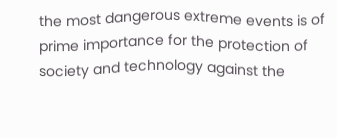the most dangerous extreme events is of prime importance for the protection of society and technology against the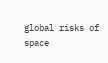global risks of space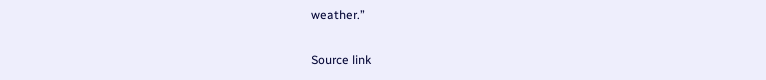weather.”

Source link